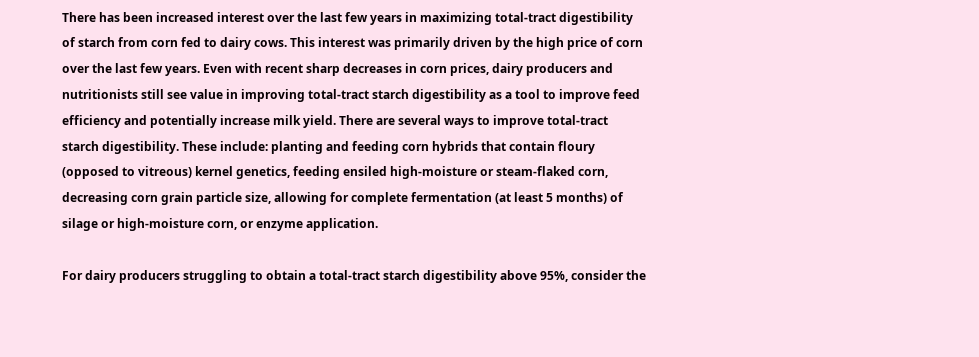There has been increased interest over the last few years in maximizing total-tract digestibility of starch from corn fed to dairy cows. This interest was primarily driven by the high price of corn over the last few years. Even with recent sharp decreases in corn prices, dairy producers and nutritionists still see value in improving total-tract starch digestibility as a tool to improve feed efficiency and potentially increase milk yield. There are several ways to improve total-tract starch digestibility. These include: planting and feeding corn hybrids that contain floury (opposed to vitreous) kernel genetics, feeding ensiled high-moisture or steam-flaked corn, decreasing corn grain particle size, allowing for complete fermentation (at least 5 months) of silage or high-moisture corn, or enzyme application.

For dairy producers struggling to obtain a total-tract starch digestibility above 95%, consider the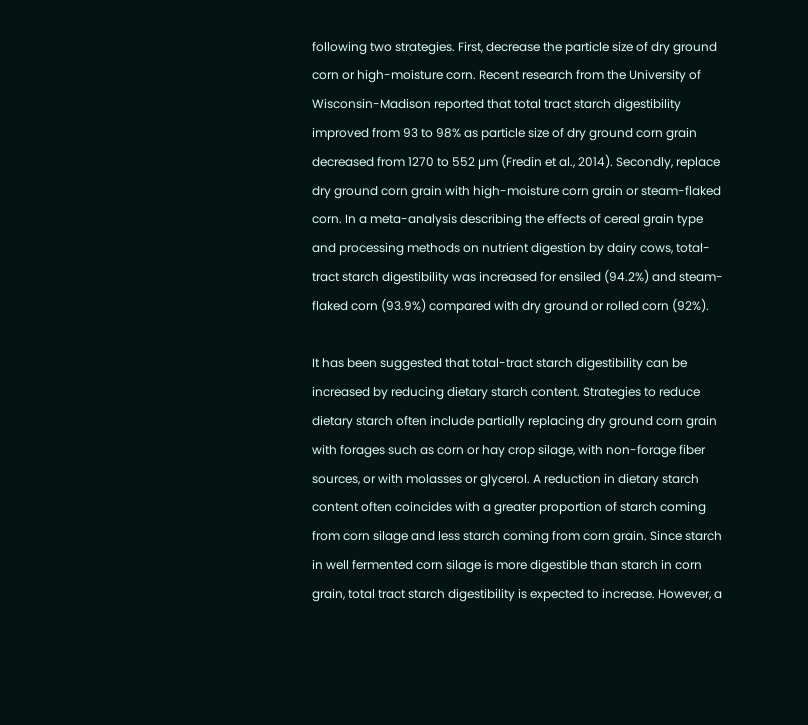following two strategies. First, decrease the particle size of dry ground corn or high-moisture corn. Recent research from the University of Wisconsin-Madison reported that total tract starch digestibility improved from 93 to 98% as particle size of dry ground corn grain decreased from 1270 to 552 µm (Fredin et al., 2014). Secondly, replace dry ground corn grain with high-moisture corn grain or steam-flaked corn. In a meta-analysis describing the effects of cereal grain type and processing methods on nutrient digestion by dairy cows, total-tract starch digestibility was increased for ensiled (94.2%) and steam-flaked corn (93.9%) compared with dry ground or rolled corn (92%).

It has been suggested that total-tract starch digestibility can be increased by reducing dietary starch content. Strategies to reduce dietary starch often include partially replacing dry ground corn grain with forages such as corn or hay crop silage, with non-forage fiber sources, or with molasses or glycerol. A reduction in dietary starch content often coincides with a greater proportion of starch coming from corn silage and less starch coming from corn grain. Since starch in well fermented corn silage is more digestible than starch in corn grain, total tract starch digestibility is expected to increase. However, a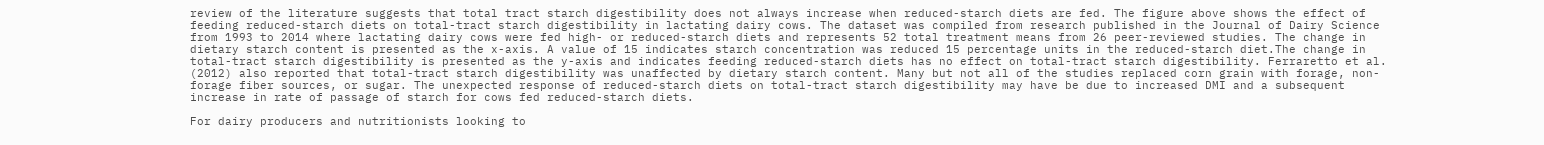review of the literature suggests that total tract starch digestibility does not always increase when reduced-starch diets are fed. The figure above shows the effect of feeding reduced-starch diets on total-tract starch digestibility in lactating dairy cows. The dataset was compiled from research published in the Journal of Dairy Science from 1993 to 2014 where lactating dairy cows were fed high- or reduced-starch diets and represents 52 total treatment means from 26 peer-reviewed studies. The change in dietary starch content is presented as the x-axis. A value of 15 indicates starch concentration was reduced 15 percentage units in the reduced-starch diet.The change in total-tract starch digestibility is presented as the y-axis and indicates feeding reduced-starch diets has no effect on total-tract starch digestibility. Ferraretto et al. (2012) also reported that total-tract starch digestibility was unaffected by dietary starch content. Many but not all of the studies replaced corn grain with forage, non-forage fiber sources, or sugar. The unexpected response of reduced-starch diets on total-tract starch digestibility may have be due to increased DMI and a subsequent increase in rate of passage of starch for cows fed reduced-starch diets.

For dairy producers and nutritionists looking to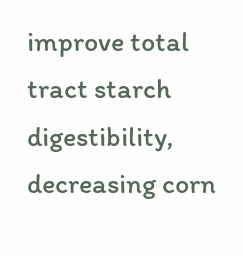improve total tract starch digestibility, decreasing corn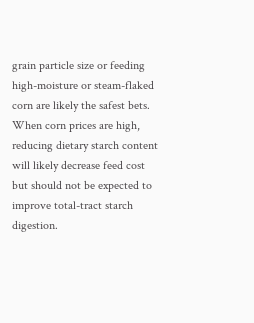grain particle size or feeding high-moisture or steam-flaked corn are likely the safest bets. When corn prices are high, reducing dietary starch content will likely decrease feed cost but should not be expected to improve total-tract starch digestion.